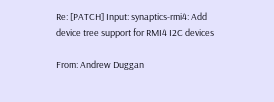Re: [PATCH] Input: synaptics-rmi4: Add device tree support for RMI4 I2C devices

From: Andrew Duggan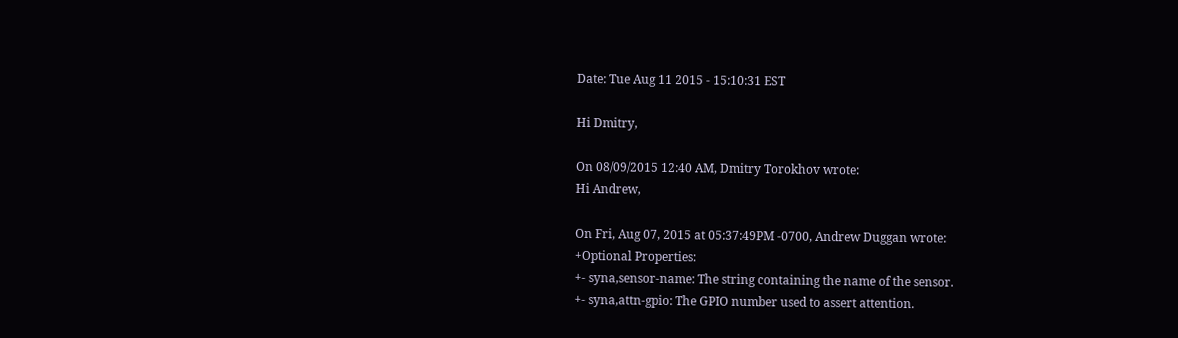Date: Tue Aug 11 2015 - 15:10:31 EST

Hi Dmitry,

On 08/09/2015 12:40 AM, Dmitry Torokhov wrote:
Hi Andrew,

On Fri, Aug 07, 2015 at 05:37:49PM -0700, Andrew Duggan wrote:
+Optional Properties:
+- syna,sensor-name: The string containing the name of the sensor.
+- syna,attn-gpio: The GPIO number used to assert attention.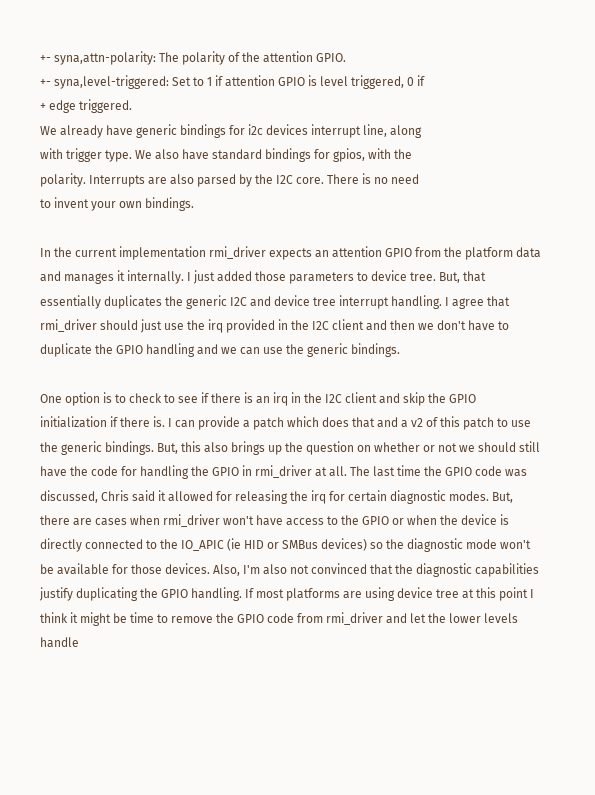+- syna,attn-polarity: The polarity of the attention GPIO.
+- syna,level-triggered: Set to 1 if attention GPIO is level triggered, 0 if
+ edge triggered.
We already have generic bindings for i2c devices interrupt line, along
with trigger type. We also have standard bindings for gpios, with the
polarity. Interrupts are also parsed by the I2C core. There is no need
to invent your own bindings.

In the current implementation rmi_driver expects an attention GPIO from the platform data and manages it internally. I just added those parameters to device tree. But, that essentially duplicates the generic I2C and device tree interrupt handling. I agree that rmi_driver should just use the irq provided in the I2C client and then we don't have to duplicate the GPIO handling and we can use the generic bindings.

One option is to check to see if there is an irq in the I2C client and skip the GPIO initialization if there is. I can provide a patch which does that and a v2 of this patch to use the generic bindings. But, this also brings up the question on whether or not we should still have the code for handling the GPIO in rmi_driver at all. The last time the GPIO code was discussed, Chris said it allowed for releasing the irq for certain diagnostic modes. But, there are cases when rmi_driver won't have access to the GPIO or when the device is directly connected to the IO_APIC (ie HID or SMBus devices) so the diagnostic mode won't be available for those devices. Also, I'm also not convinced that the diagnostic capabilities justify duplicating the GPIO handling. If most platforms are using device tree at this point I think it might be time to remove the GPIO code from rmi_driver and let the lower levels handle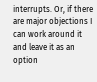interrupts. Or, if there are major objections I can work around it and leave it as an option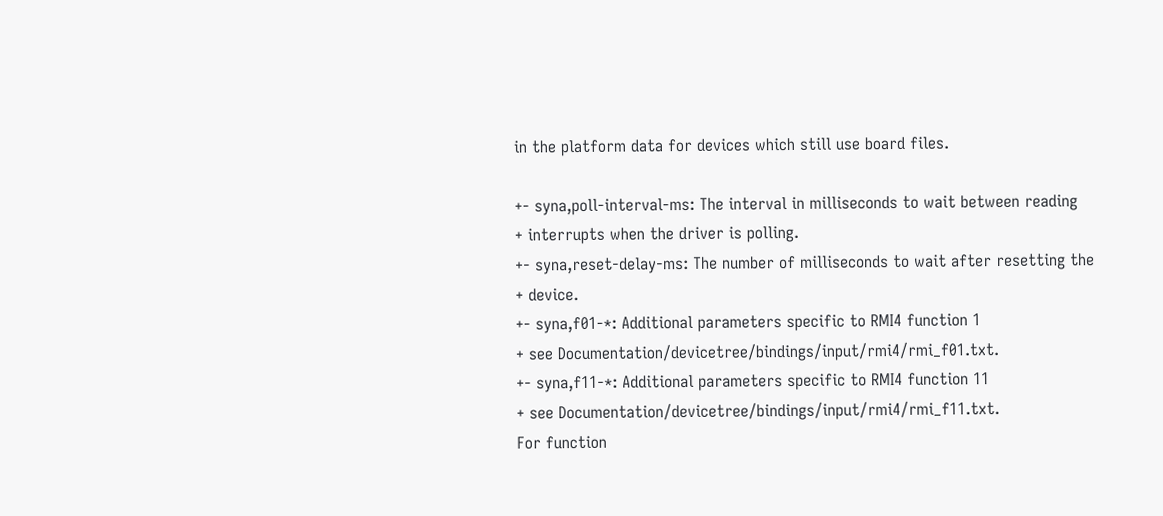in the platform data for devices which still use board files.

+- syna,poll-interval-ms: The interval in milliseconds to wait between reading
+ interrupts when the driver is polling.
+- syna,reset-delay-ms: The number of milliseconds to wait after resetting the
+ device.
+- syna,f01-*: Additional parameters specific to RMI4 function 1
+ see Documentation/devicetree/bindings/input/rmi4/rmi_f01.txt.
+- syna,f11-*: Additional parameters specific to RMI4 function 11
+ see Documentation/devicetree/bindings/input/rmi4/rmi_f11.txt.
For function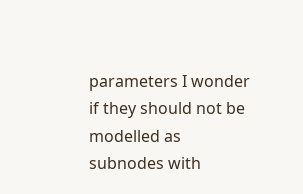parameters I wonder if they should not be modelled as
subnodes with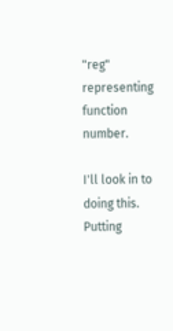"reg" representing function number.

I'll look in to doing this. Putting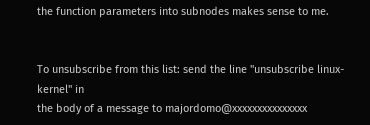the function parameters into subnodes makes sense to me.


To unsubscribe from this list: send the line "unsubscribe linux-kernel" in
the body of a message to majordomo@xxxxxxxxxxxxxxx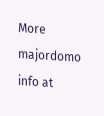More majordomo info at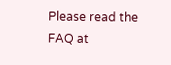Please read the FAQ at